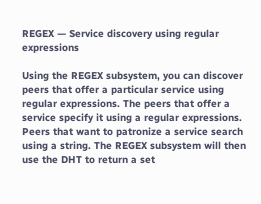REGEX — Service discovery using regular expressions

Using the REGEX subsystem, you can discover peers that offer a particular service using regular expressions. The peers that offer a service specify it using a regular expressions. Peers that want to patronize a service search using a string. The REGEX subsystem will then use the DHT to return a set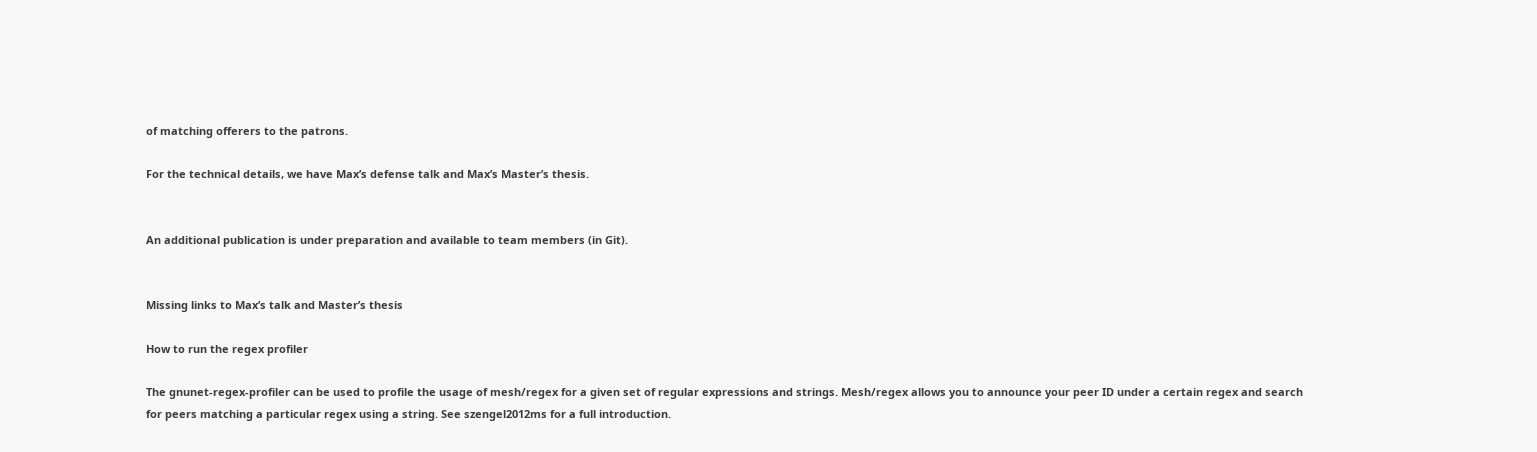of matching offerers to the patrons.

For the technical details, we have Max’s defense talk and Max’s Master’s thesis.


An additional publication is under preparation and available to team members (in Git).


Missing links to Max’s talk and Master’s thesis

How to run the regex profiler

The gnunet-regex-profiler can be used to profile the usage of mesh/regex for a given set of regular expressions and strings. Mesh/regex allows you to announce your peer ID under a certain regex and search for peers matching a particular regex using a string. See szengel2012ms for a full introduction.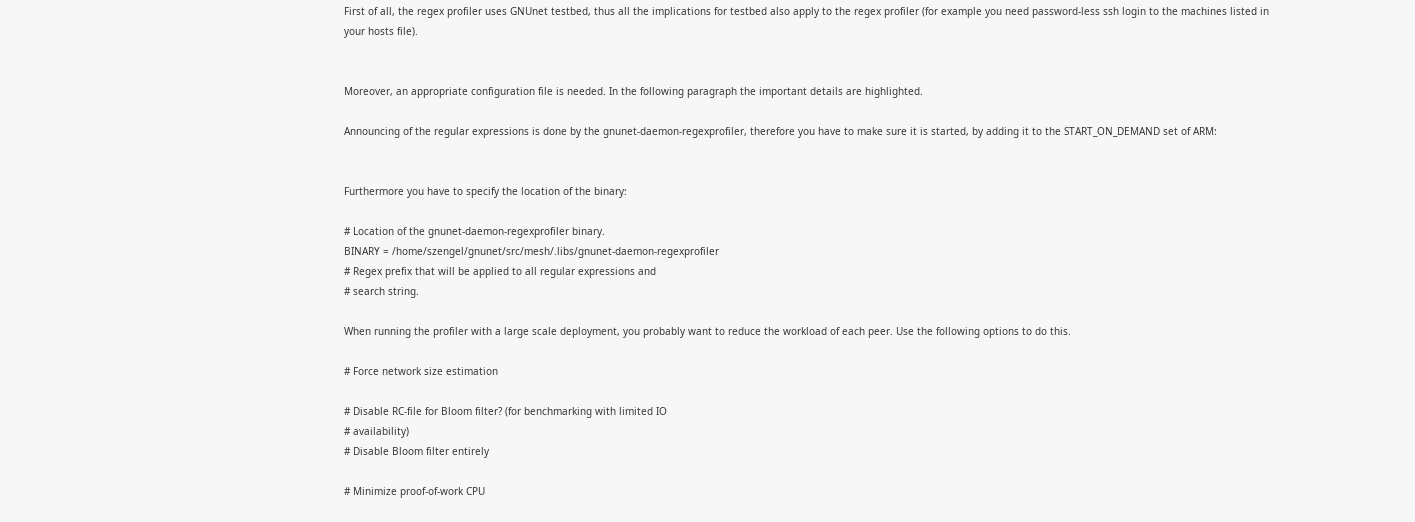First of all, the regex profiler uses GNUnet testbed, thus all the implications for testbed also apply to the regex profiler (for example you need password-less ssh login to the machines listed in your hosts file).


Moreover, an appropriate configuration file is needed. In the following paragraph the important details are highlighted.

Announcing of the regular expressions is done by the gnunet-daemon-regexprofiler, therefore you have to make sure it is started, by adding it to the START_ON_DEMAND set of ARM:


Furthermore you have to specify the location of the binary:

# Location of the gnunet-daemon-regexprofiler binary.
BINARY = /home/szengel/gnunet/src/mesh/.libs/gnunet-daemon-regexprofiler
# Regex prefix that will be applied to all regular expressions and
# search string.

When running the profiler with a large scale deployment, you probably want to reduce the workload of each peer. Use the following options to do this.

# Force network size estimation

# Disable RC-file for Bloom filter? (for benchmarking with limited IO
# availability)
# Disable Bloom filter entirely

# Minimize proof-of-work CPU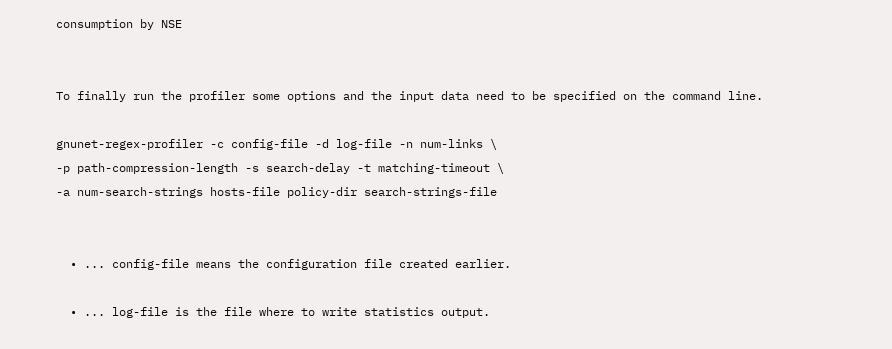consumption by NSE


To finally run the profiler some options and the input data need to be specified on the command line.

gnunet-regex-profiler -c config-file -d log-file -n num-links \
-p path-compression-length -s search-delay -t matching-timeout \
-a num-search-strings hosts-file policy-dir search-strings-file


  • ... config-file means the configuration file created earlier.

  • ... log-file is the file where to write statistics output.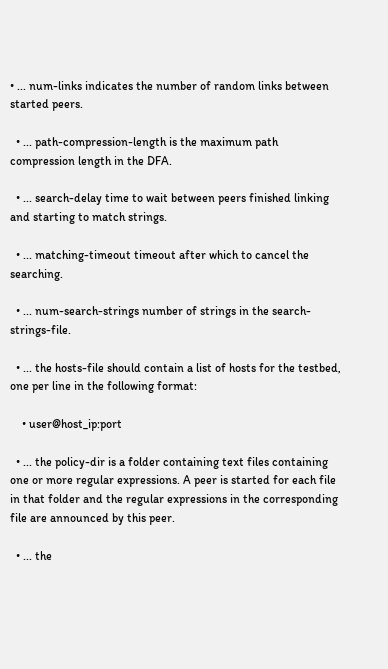• ... num-links indicates the number of random links between started peers.

  • ... path-compression-length is the maximum path compression length in the DFA.

  • ... search-delay time to wait between peers finished linking and starting to match strings.

  • ... matching-timeout timeout after which to cancel the searching.

  • ... num-search-strings number of strings in the search-strings-file.

  • ... the hosts-file should contain a list of hosts for the testbed, one per line in the following format:

    • user@host_ip:port

  • ... the policy-dir is a folder containing text files containing one or more regular expressions. A peer is started for each file in that folder and the regular expressions in the corresponding file are announced by this peer.

  • ... the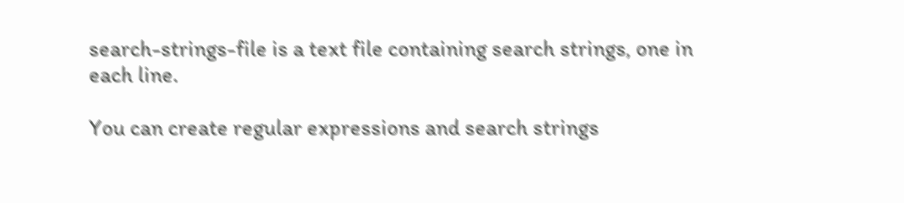search-strings-file is a text file containing search strings, one in each line.

You can create regular expressions and search strings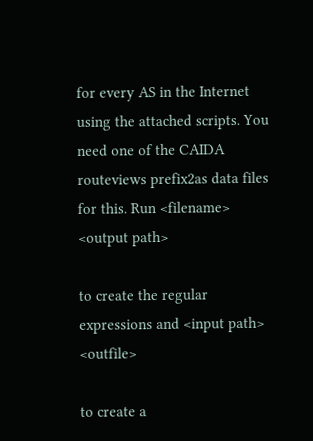for every AS in the Internet using the attached scripts. You need one of the CAIDA routeviews prefix2as data files for this. Run <filename> <output path>

to create the regular expressions and <input path> <outfile>

to create a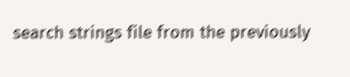search strings file from the previously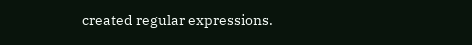created regular expressions.